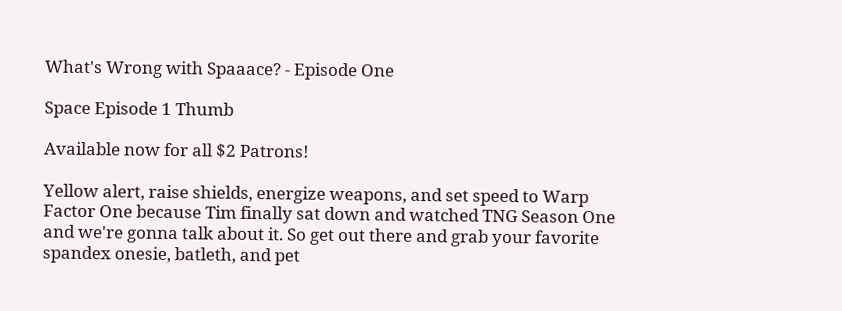What's Wrong with Spaaace? - Episode One

Space Episode 1 Thumb

Available now for all $2 Patrons!

Yellow alert, raise shields, energize weapons, and set speed to Warp Factor One because Tim finally sat down and watched TNG Season One and we're gonna talk about it. So get out there and grab your favorite spandex onesie, batleth, and pet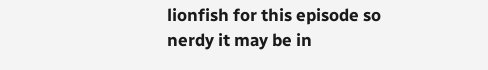lionfish for this episode so nerdy it may be in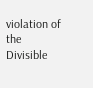violation of the Divisible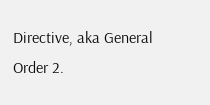Directive, aka General Order 2.